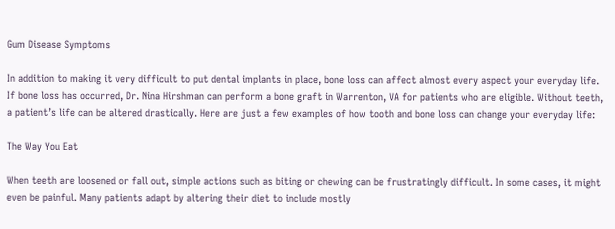Gum Disease Symptoms

In addition to making it very difficult to put dental implants in place, bone loss can affect almost every aspect your everyday life. If bone loss has occurred, Dr. Nina Hirshman can perform a bone graft in Warrenton, VA for patients who are eligible. Without teeth, a patient’s life can be altered drastically. Here are just a few examples of how tooth and bone loss can change your everyday life:

The Way You Eat

When teeth are loosened or fall out, simple actions such as biting or chewing can be frustratingly difficult. In some cases, it might even be painful. Many patients adapt by altering their diet to include mostly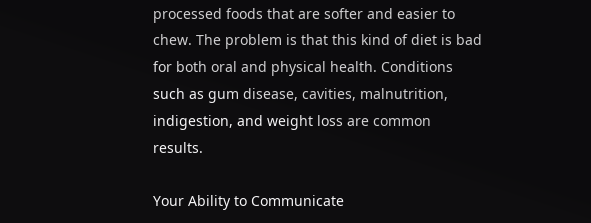processed foods that are softer and easier to chew. The problem is that this kind of diet is bad for both oral and physical health. Conditions such as gum disease, cavities, malnutrition, indigestion, and weight loss are common results.

Your Ability to Communicate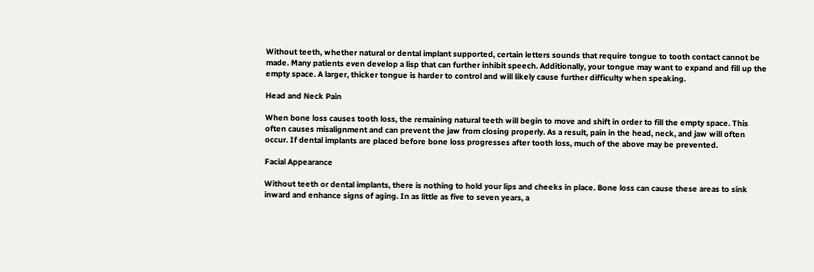Without teeth, whether natural or dental implant supported, certain letters sounds that require tongue to tooth contact cannot be made. Many patients even develop a lisp that can further inhibit speech. Additionally, your tongue may want to expand and fill up the empty space. A larger, thicker tongue is harder to control and will likely cause further difficulty when speaking.

Head and Neck Pain

When bone loss causes tooth loss, the remaining natural teeth will begin to move and shift in order to fill the empty space. This often causes misalignment and can prevent the jaw from closing properly. As a result, pain in the head, neck, and jaw will often occur. If dental implants are placed before bone loss progresses after tooth loss, much of the above may be prevented.

Facial Appearance

Without teeth or dental implants, there is nothing to hold your lips and cheeks in place. Bone loss can cause these areas to sink inward and enhance signs of aging. In as little as five to seven years, a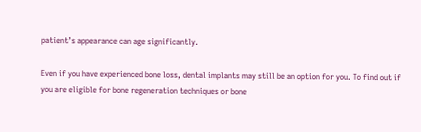patient’s appearance can age significantly.

Even if you have experienced bone loss, dental implants may still be an option for you. To find out if you are eligible for bone regeneration techniques or bone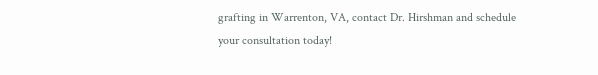grafting in Warrenton, VA, contact Dr. Hirshman and schedule your consultation today!